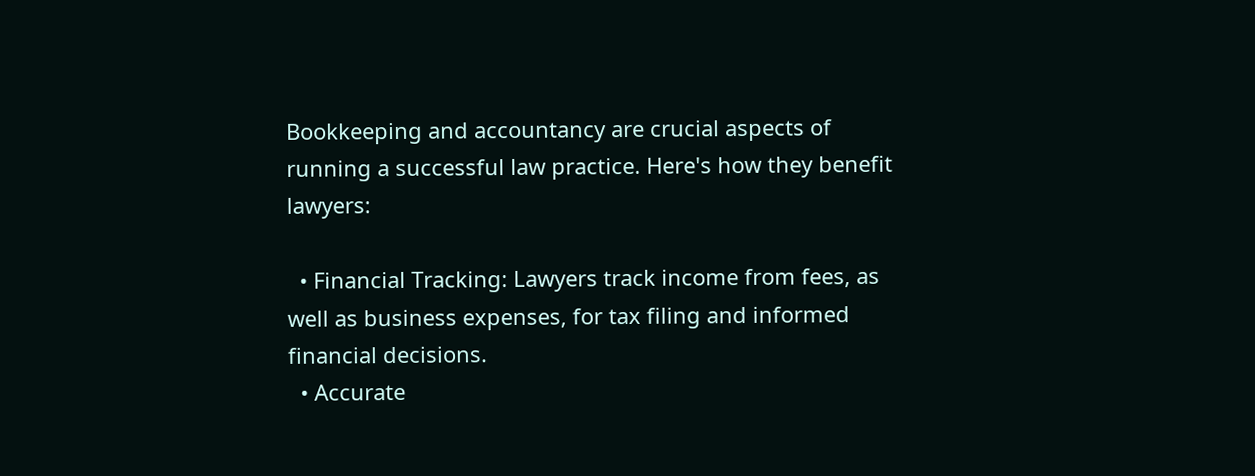Bookkeeping and accountancy are crucial aspects of running a successful law practice. Here's how they benefit lawyers:

  • Financial Tracking: Lawyers track income from fees, as well as business expenses, for tax filing and informed financial decisions.
  • Accurate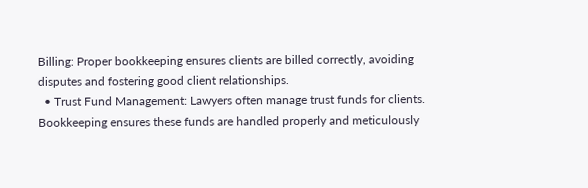Billing: Proper bookkeeping ensures clients are billed correctly, avoiding disputes and fostering good client relationships.
  • Trust Fund Management: Lawyers often manage trust funds for clients. Bookkeeping ensures these funds are handled properly and meticulously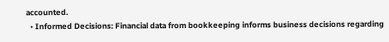accounted.
  • Informed Decisions: Financial data from bookkeeping informs business decisions regarding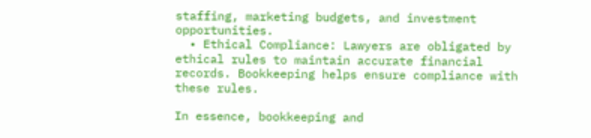staffing, marketing budgets, and investment opportunities.
  • Ethical Compliance: Lawyers are obligated by ethical rules to maintain accurate financial records. Bookkeeping helps ensure compliance with these rules.

In essence, bookkeeping and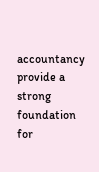accountancy provide a strong foundation for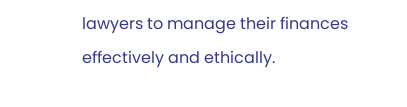lawyers to manage their finances effectively and ethically.